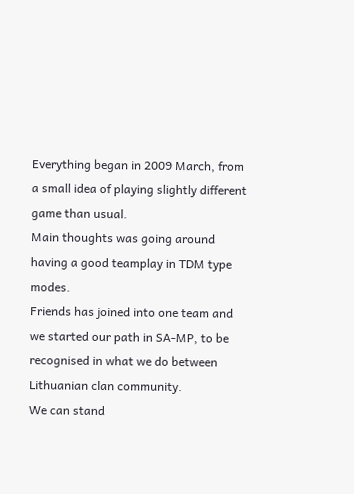Everything began in 2009 March, from a small idea of playing slightly different game than usual.
Main thoughts was going around having a good teamplay in TDM type modes.
Friends has joined into one team and we started our path in SA-MP, to be recognised in what we do between Lithuanian clan community.
We can stand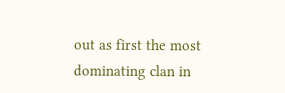out as first the most dominating clan in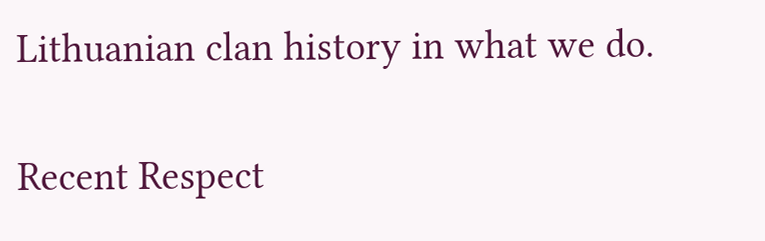Lithuanian clan history in what we do.

Recent Respect